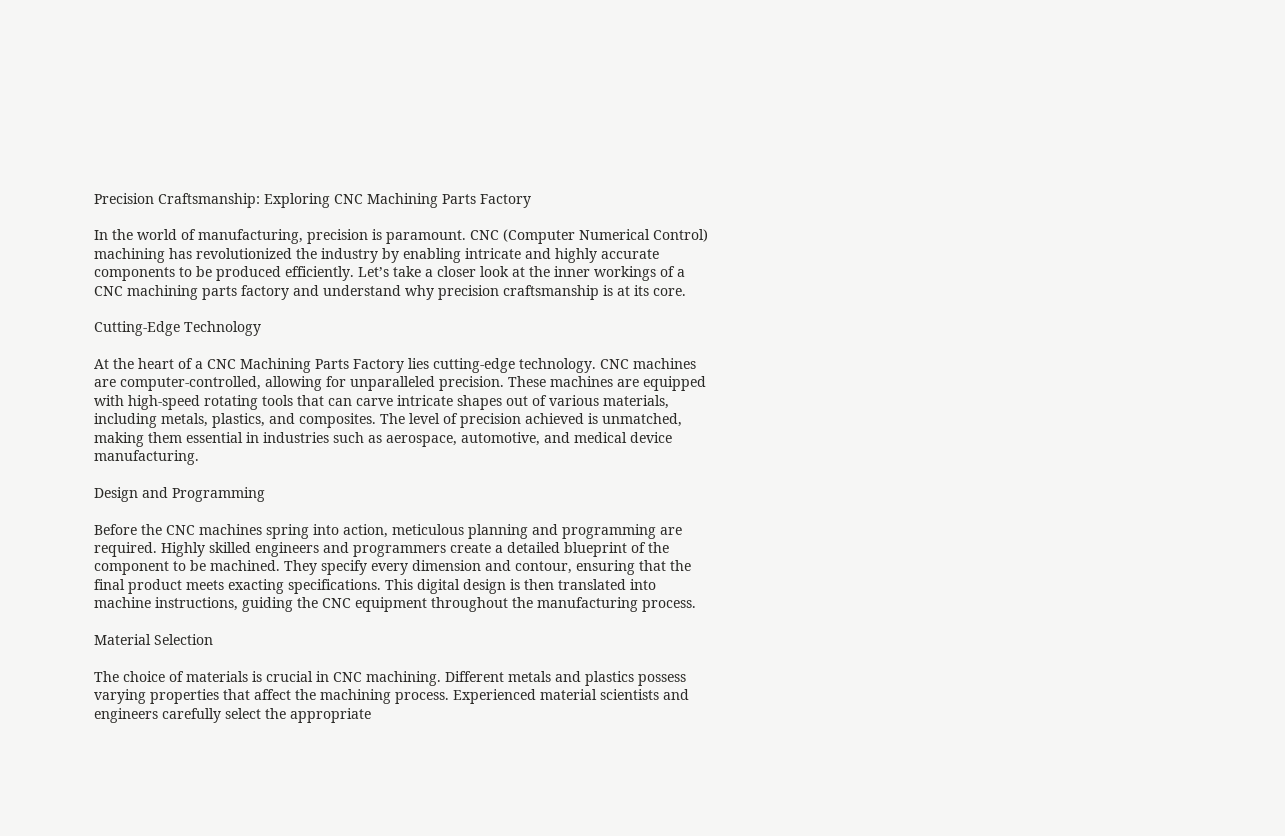Precision Craftsmanship: Exploring CNC Machining Parts Factory

In the world of manufacturing, precision is paramount. CNC (Computer Numerical Control) machining has revolutionized the industry by enabling intricate and highly accurate components to be produced efficiently. Let’s take a closer look at the inner workings of a CNC machining parts factory and understand why precision craftsmanship is at its core.

Cutting-Edge Technology

At the heart of a CNC Machining Parts Factory lies cutting-edge technology. CNC machines are computer-controlled, allowing for unparalleled precision. These machines are equipped with high-speed rotating tools that can carve intricate shapes out of various materials, including metals, plastics, and composites. The level of precision achieved is unmatched, making them essential in industries such as aerospace, automotive, and medical device manufacturing.

Design and Programming

Before the CNC machines spring into action, meticulous planning and programming are required. Highly skilled engineers and programmers create a detailed blueprint of the component to be machined. They specify every dimension and contour, ensuring that the final product meets exacting specifications. This digital design is then translated into machine instructions, guiding the CNC equipment throughout the manufacturing process.

Material Selection

The choice of materials is crucial in CNC machining. Different metals and plastics possess varying properties that affect the machining process. Experienced material scientists and engineers carefully select the appropriate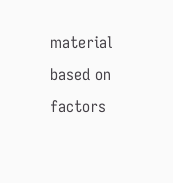material based on factors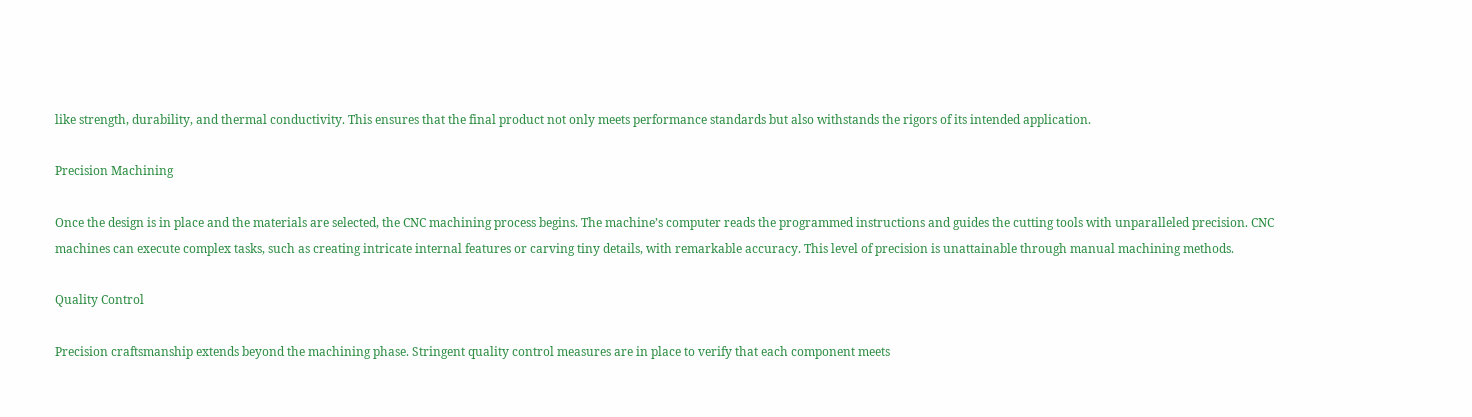like strength, durability, and thermal conductivity. This ensures that the final product not only meets performance standards but also withstands the rigors of its intended application.

Precision Machining

Once the design is in place and the materials are selected, the CNC machining process begins. The machine’s computer reads the programmed instructions and guides the cutting tools with unparalleled precision. CNC machines can execute complex tasks, such as creating intricate internal features or carving tiny details, with remarkable accuracy. This level of precision is unattainable through manual machining methods.

Quality Control

Precision craftsmanship extends beyond the machining phase. Stringent quality control measures are in place to verify that each component meets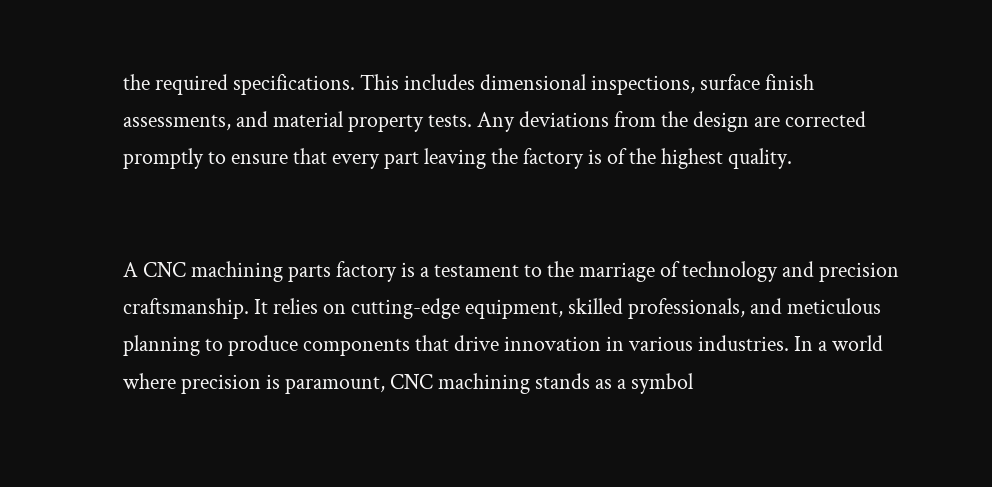the required specifications. This includes dimensional inspections, surface finish assessments, and material property tests. Any deviations from the design are corrected promptly to ensure that every part leaving the factory is of the highest quality.


A CNC machining parts factory is a testament to the marriage of technology and precision craftsmanship. It relies on cutting-edge equipment, skilled professionals, and meticulous planning to produce components that drive innovation in various industries. In a world where precision is paramount, CNC machining stands as a symbol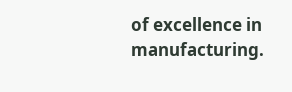of excellence in manufacturing.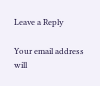Leave a Reply

Your email address will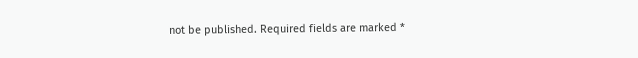not be published. Required fields are marked *